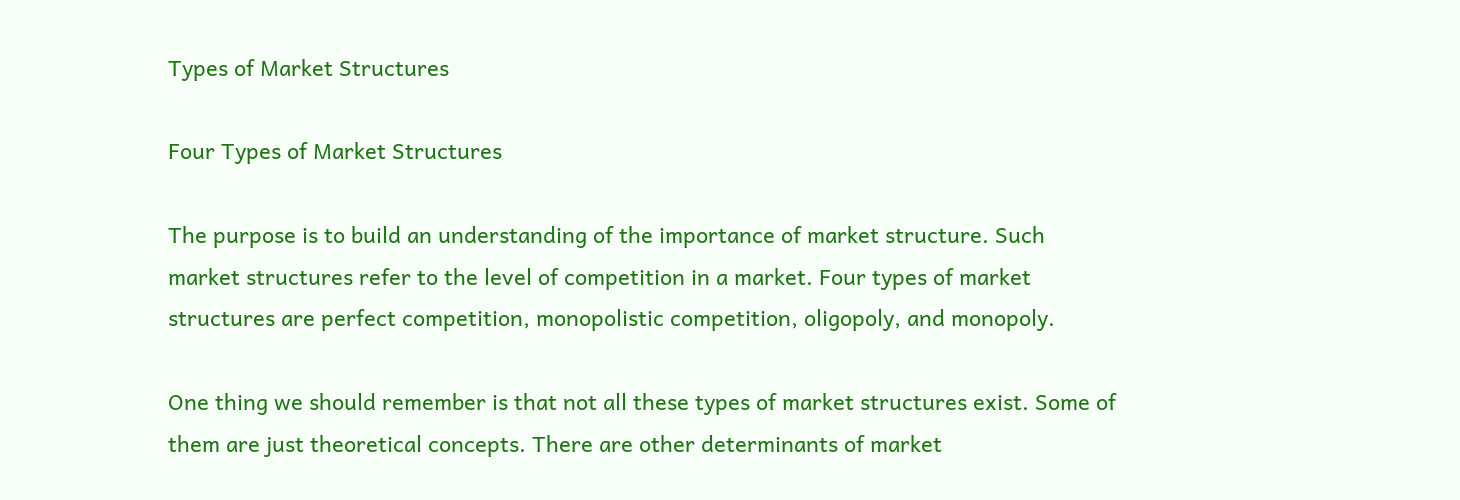Types of Market Structures

Four Types of Market Structures

The purpose is to build an understanding of the importance of market structure. Such market structures refer to the level of competition in a market. Four types of market structures are perfect competition, monopolistic competition, oligopoly, and monopoly.

One thing we should remember is that not all these types of market structures exist. Some of them are just theoretical concepts. There are other determinants of market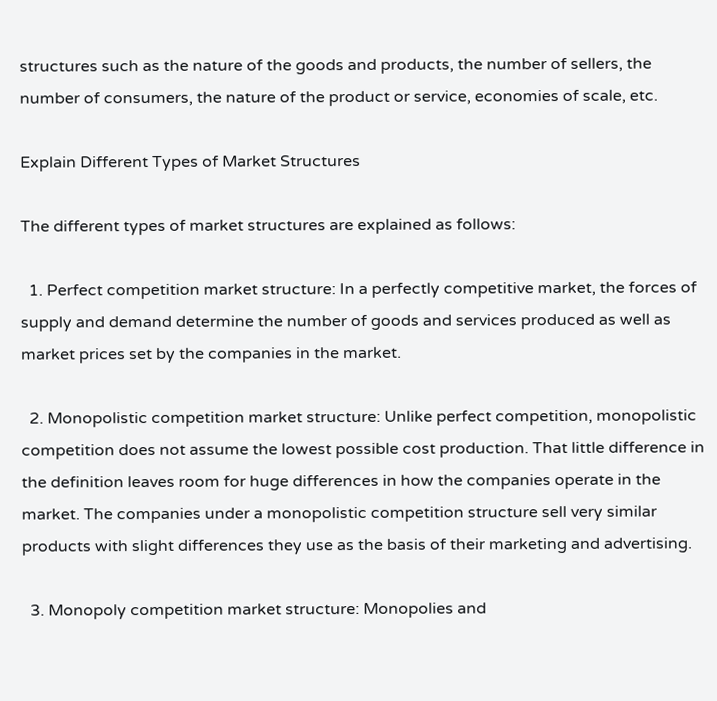structures such as the nature of the goods and products, the number of sellers, the number of consumers, the nature of the product or service, economies of scale, etc.

Explain Different Types of Market Structures

The different types of market structures are explained as follows:

  1. Perfect competition market structure: In a perfectly competitive market, the forces of supply and demand determine the number of goods and services produced as well as market prices set by the companies in the market.

  2. Monopolistic competition market structure: Unlike perfect competition, monopolistic competition does not assume the lowest possible cost production. That little difference in the definition leaves room for huge differences in how the companies operate in the market. The companies under a monopolistic competition structure sell very similar products with slight differences they use as the basis of their marketing and advertising.

  3. Monopoly competition market structure: Monopolies and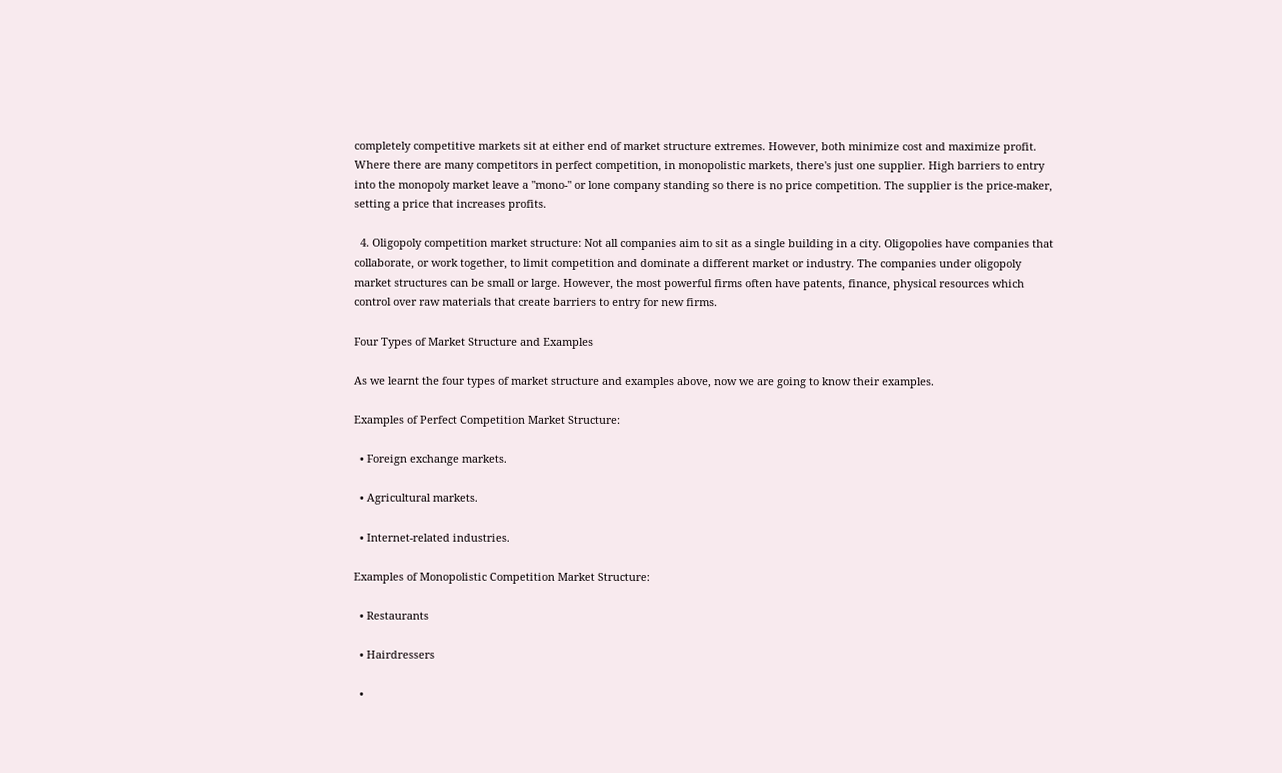completely competitive markets sit at either end of market structure extremes. However, both minimize cost and maximize profit. Where there are many competitors in perfect competition, in monopolistic markets, there's just one supplier. High barriers to entry into the monopoly market leave a "mono-" or lone company standing so there is no price competition. The supplier is the price-maker, setting a price that increases profits.

  4. Oligopoly competition market structure: Not all companies aim to sit as a single building in a city. Oligopolies have companies that collaborate, or work together, to limit competition and dominate a different market or industry. The companies under oligopoly market structures can be small or large. However, the most powerful firms often have patents, finance, physical resources which control over raw materials that create barriers to entry for new firms.

Four Types of Market Structure and Examples

As we learnt the four types of market structure and examples above, now we are going to know their examples.

Examples of Perfect Competition Market Structure:

  • Foreign exchange markets.

  • Agricultural markets.

  • Internet-related industries.

Examples of Monopolistic Competition Market Structure:

  • Restaurants

  • Hairdressers

  •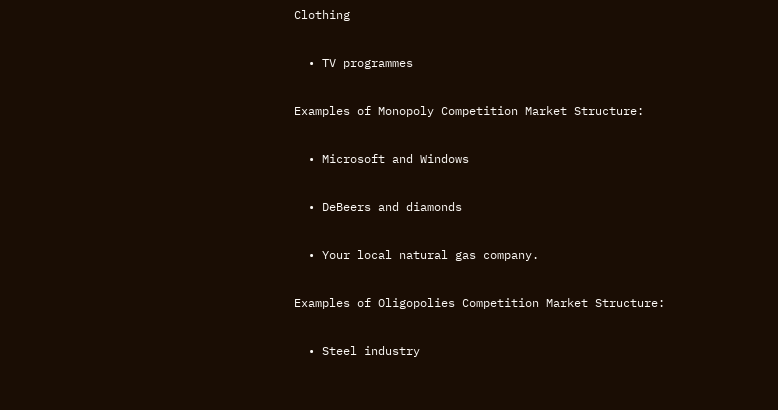Clothing

  • TV programmes

Examples of Monopoly Competition Market Structure:

  • Microsoft and Windows

  • DeBeers and diamonds

  • Your local natural gas company.

Examples of Oligopolies Competition Market Structure:

  • Steel industry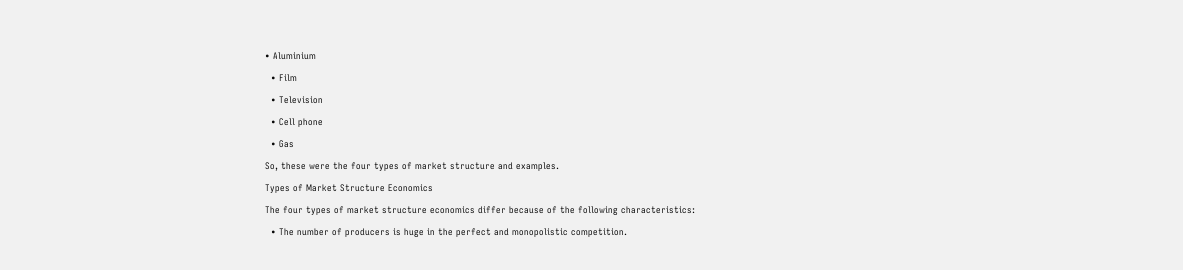• Aluminium

  • Film

  • Television

  • Cell phone

  • Gas

So, these were the four types of market structure and examples.

Types of Market Structure Economics

The four types of market structure economics differ because of the following characteristics:

  • The number of producers is huge in the perfect and monopolistic competition.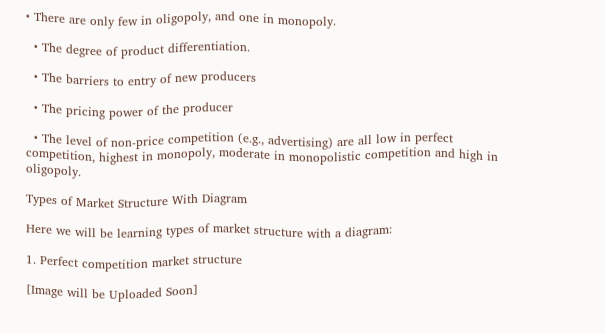• There are only few in oligopoly, and one in monopoly.

  • The degree of product differentiation.

  • The barriers to entry of new producers

  • The pricing power of the producer

  • The level of non-price competition (e.g., advertising) are all low in perfect competition, highest in monopoly, moderate in monopolistic competition and high in oligopoly.

Types of Market Structure With Diagram

Here we will be learning types of market structure with a diagram:

1. Perfect competition market structure

[Image will be Uploaded Soon]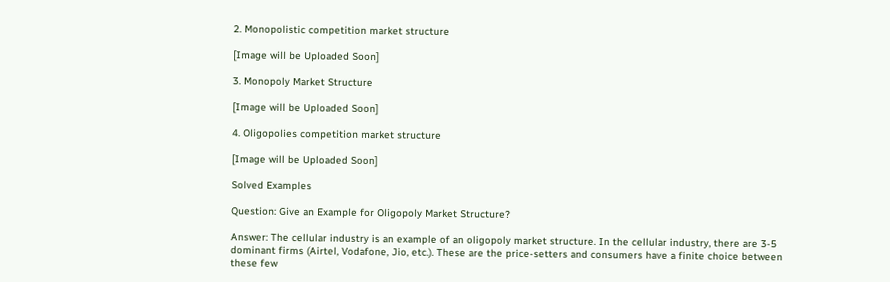2. Monopolistic competition market structure

[Image will be Uploaded Soon]

3. Monopoly Market Structure

[Image will be Uploaded Soon]

4. Oligopolies competition market structure

[Image will be Uploaded Soon]

Solved Examples

Question: Give an Example for Oligopoly Market Structure?

Answer: The cellular industry is an example of an oligopoly market structure. In the cellular industry, there are 3-5 dominant firms (Airtel, Vodafone, Jio, etc.). These are the price-setters and consumers have a finite choice between these few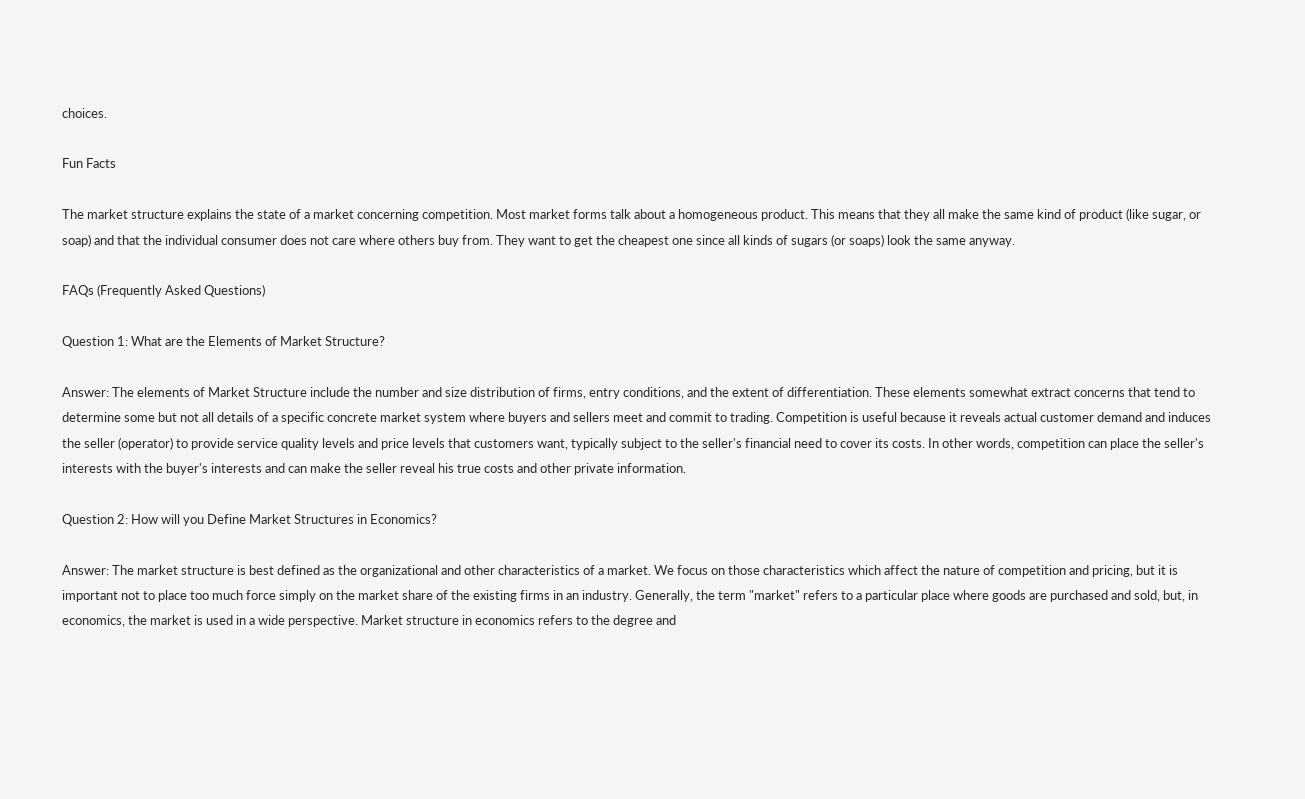choices.

Fun Facts

The market structure explains the state of a market concerning competition. Most market forms talk about a homogeneous product. This means that they all make the same kind of product (like sugar, or soap) and that the individual consumer does not care where others buy from. They want to get the cheapest one since all kinds of sugars (or soaps) look the same anyway.

FAQs (Frequently Asked Questions)

Question 1: What are the Elements of Market Structure?

Answer: The elements of Market Structure include the number and size distribution of firms, entry conditions, and the extent of differentiation. These elements somewhat extract concerns that tend to determine some but not all details of a specific concrete market system where buyers and sellers meet and commit to trading. Competition is useful because it reveals actual customer demand and induces the seller (operator) to provide service quality levels and price levels that customers want, typically subject to the seller's financial need to cover its costs. In other words, competition can place the seller's interests with the buyer's interests and can make the seller reveal his true costs and other private information.

Question 2: How will you Define Market Structures in Economics?

Answer: The market structure is best defined as the organizational and other characteristics of a market. We focus on those characteristics which affect the nature of competition and pricing, but it is important not to place too much force simply on the market share of the existing firms in an industry. Generally, the term "market" refers to a particular place where goods are purchased and sold, but, in economics, the market is used in a wide perspective. Market structure in economics refers to the degree and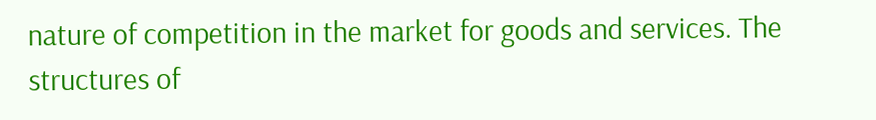nature of competition in the market for goods and services. The structures of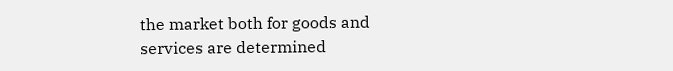the market both for goods and services are determined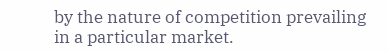by the nature of competition prevailing in a particular market.